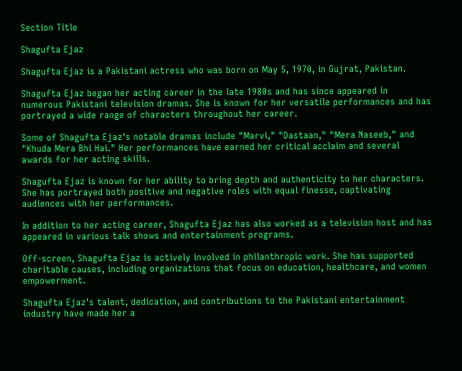Section Title

Shagufta Ejaz

Shagufta Ejaz is a Pakistani actress who was born on May 5, 1970, in Gujrat, Pakistan.

Shagufta Ejaz began her acting career in the late 1980s and has since appeared in numerous Pakistani television dramas. She is known for her versatile performances and has portrayed a wide range of characters throughout her career.

Some of Shagufta Ejaz's notable dramas include "Marvi," "Dastaan," "Mera Naseeb," and "Khuda Mera Bhi Hai." Her performances have earned her critical acclaim and several awards for her acting skills.

Shagufta Ejaz is known for her ability to bring depth and authenticity to her characters. She has portrayed both positive and negative roles with equal finesse, captivating audiences with her performances.

In addition to her acting career, Shagufta Ejaz has also worked as a television host and has appeared in various talk shows and entertainment programs.

Off-screen, Shagufta Ejaz is actively involved in philanthropic work. She has supported charitable causes, including organizations that focus on education, healthcare, and women empowerment.

Shagufta Ejaz's talent, dedication, and contributions to the Pakistani entertainment industry have made her a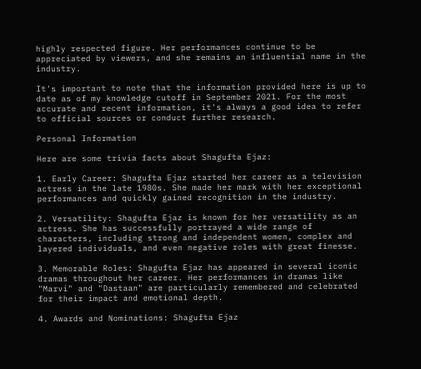highly respected figure. Her performances continue to be appreciated by viewers, and she remains an influential name in the industry.

It's important to note that the information provided here is up to date as of my knowledge cutoff in September 2021. For the most accurate and recent information, it's always a good idea to refer to official sources or conduct further research.

Personal Information

Here are some trivia facts about Shagufta Ejaz:

1. Early Career: Shagufta Ejaz started her career as a television actress in the late 1980s. She made her mark with her exceptional performances and quickly gained recognition in the industry.

2. Versatility: Shagufta Ejaz is known for her versatility as an actress. She has successfully portrayed a wide range of characters, including strong and independent women, complex and layered individuals, and even negative roles with great finesse.

3. Memorable Roles: Shagufta Ejaz has appeared in several iconic dramas throughout her career. Her performances in dramas like "Marvi" and "Dastaan" are particularly remembered and celebrated for their impact and emotional depth.

4. Awards and Nominations: Shagufta Ejaz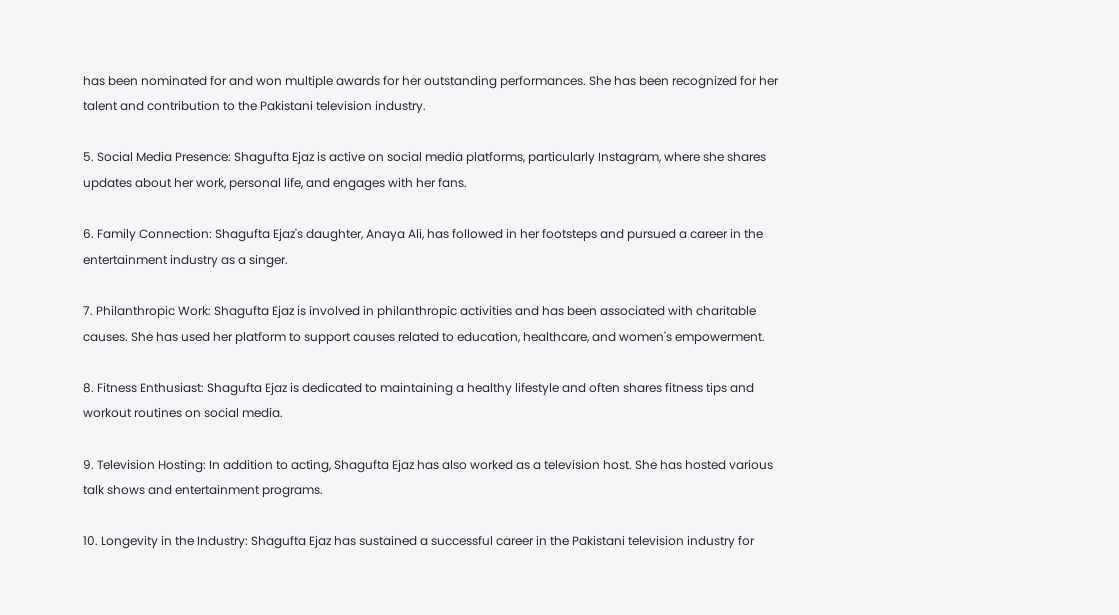has been nominated for and won multiple awards for her outstanding performances. She has been recognized for her talent and contribution to the Pakistani television industry.

5. Social Media Presence: Shagufta Ejaz is active on social media platforms, particularly Instagram, where she shares updates about her work, personal life, and engages with her fans.

6. Family Connection: Shagufta Ejaz's daughter, Anaya Ali, has followed in her footsteps and pursued a career in the entertainment industry as a singer.

7. Philanthropic Work: Shagufta Ejaz is involved in philanthropic activities and has been associated with charitable causes. She has used her platform to support causes related to education, healthcare, and women's empowerment.

8. Fitness Enthusiast: Shagufta Ejaz is dedicated to maintaining a healthy lifestyle and often shares fitness tips and workout routines on social media.

9. Television Hosting: In addition to acting, Shagufta Ejaz has also worked as a television host. She has hosted various talk shows and entertainment programs.

10. Longevity in the Industry: Shagufta Ejaz has sustained a successful career in the Pakistani television industry for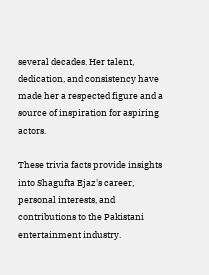several decades. Her talent, dedication, and consistency have made her a respected figure and a source of inspiration for aspiring actors.

These trivia facts provide insights into Shagufta Ejaz's career, personal interests, and contributions to the Pakistani entertainment industry.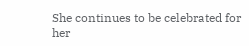She continues to be celebrated for her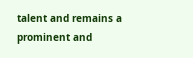talent and remains a prominent and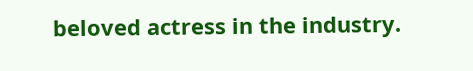beloved actress in the industry.